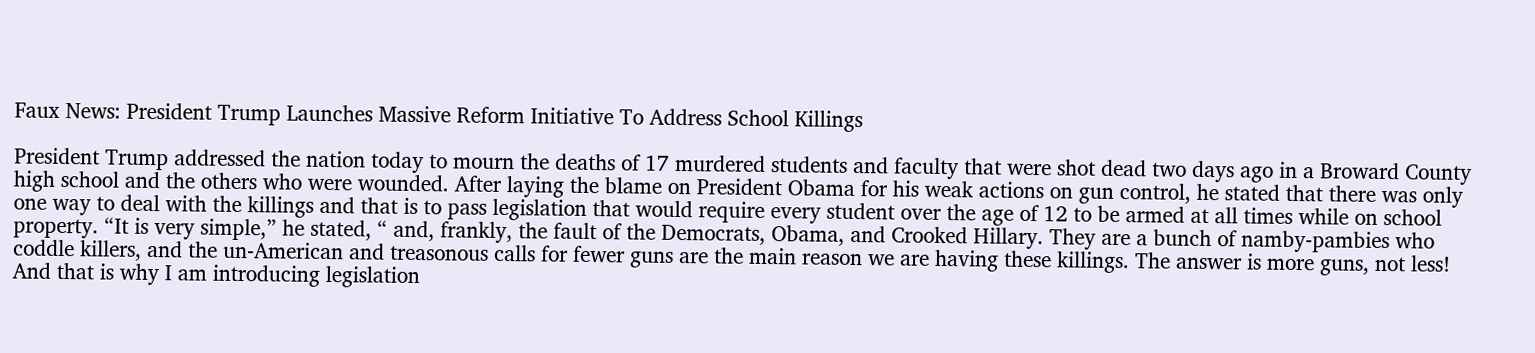Faux News: President Trump Launches Massive Reform Initiative To Address School Killings

President Trump addressed the nation today to mourn the deaths of 17 murdered students and faculty that were shot dead two days ago in a Broward County high school and the others who were wounded. After laying the blame on President Obama for his weak actions on gun control, he stated that there was only one way to deal with the killings and that is to pass legislation that would require every student over the age of 12 to be armed at all times while on school property. “It is very simple,” he stated, “ and, frankly, the fault of the Democrats, Obama, and Crooked Hillary. They are a bunch of namby-pambies who coddle killers, and the un-American and treasonous calls for fewer guns are the main reason we are having these killings. The answer is more guns, not less! And that is why I am introducing legislation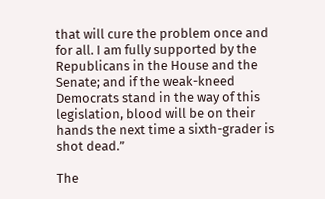that will cure the problem once and for all. I am fully supported by the Republicans in the House and the Senate; and if the weak-kneed Democrats stand in the way of this legislation, blood will be on their hands the next time a sixth-grader is shot dead.”

The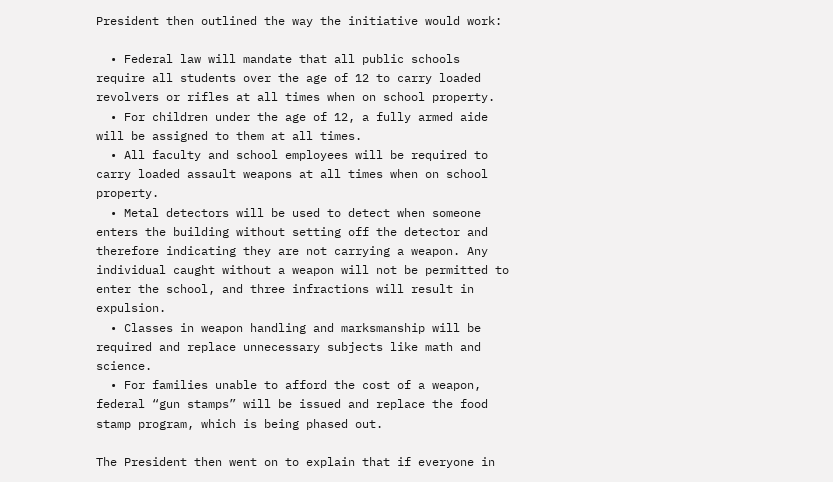President then outlined the way the initiative would work:

  • Federal law will mandate that all public schools require all students over the age of 12 to carry loaded revolvers or rifles at all times when on school property.
  • For children under the age of 12, a fully armed aide will be assigned to them at all times.
  • All faculty and school employees will be required to carry loaded assault weapons at all times when on school property.
  • Metal detectors will be used to detect when someone enters the building without setting off the detector and therefore indicating they are not carrying a weapon. Any individual caught without a weapon will not be permitted to enter the school, and three infractions will result in expulsion.
  • Classes in weapon handling and marksmanship will be required and replace unnecessary subjects like math and science.
  • For families unable to afford the cost of a weapon, federal “gun stamps” will be issued and replace the food stamp program, which is being phased out.

The President then went on to explain that if everyone in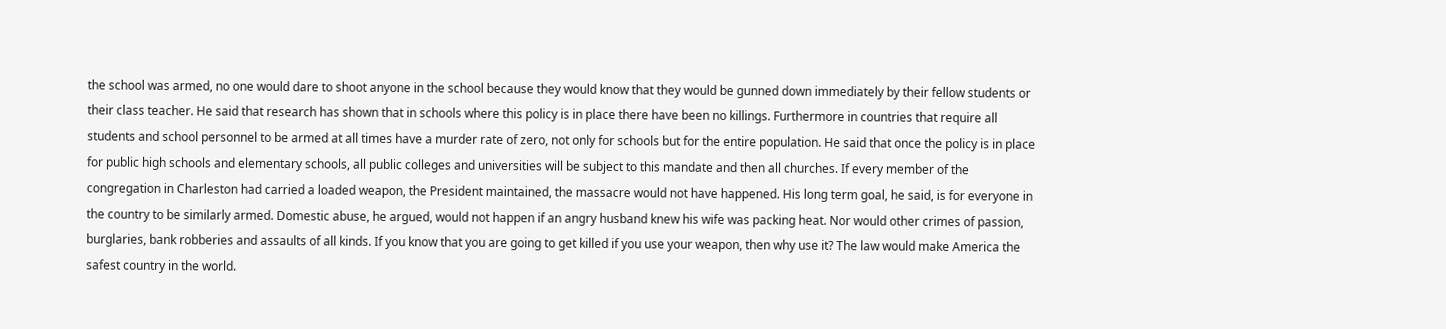the school was armed, no one would dare to shoot anyone in the school because they would know that they would be gunned down immediately by their fellow students or their class teacher. He said that research has shown that in schools where this policy is in place there have been no killings. Furthermore in countries that require all students and school personnel to be armed at all times have a murder rate of zero, not only for schools but for the entire population. He said that once the policy is in place for public high schools and elementary schools, all public colleges and universities will be subject to this mandate and then all churches. If every member of the congregation in Charleston had carried a loaded weapon, the President maintained, the massacre would not have happened. His long term goal, he said, is for everyone in the country to be similarly armed. Domestic abuse, he argued, would not happen if an angry husband knew his wife was packing heat. Nor would other crimes of passion, burglaries, bank robberies and assaults of all kinds. If you know that you are going to get killed if you use your weapon, then why use it? The law would make America the safest country in the world.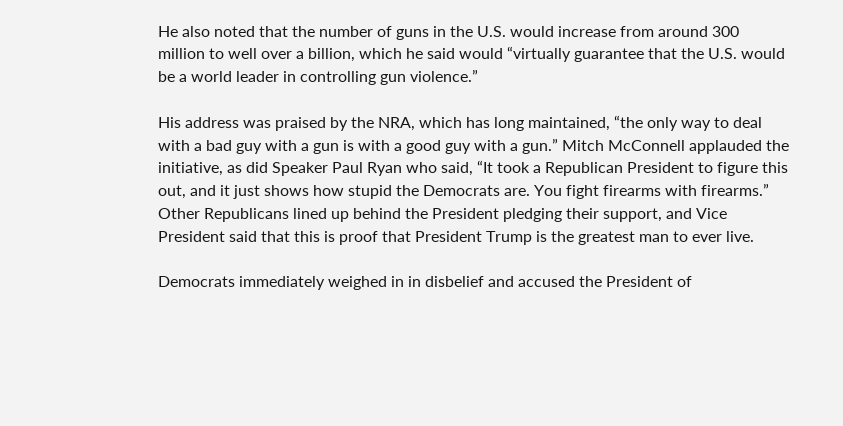He also noted that the number of guns in the U.S. would increase from around 300 million to well over a billion, which he said would “virtually guarantee that the U.S. would be a world leader in controlling gun violence.”

His address was praised by the NRA, which has long maintained, “the only way to deal with a bad guy with a gun is with a good guy with a gun.” Mitch McConnell applauded the initiative, as did Speaker Paul Ryan who said, “It took a Republican President to figure this out, and it just shows how stupid the Democrats are. You fight firearms with firearms.” Other Republicans lined up behind the President pledging their support, and Vice President said that this is proof that President Trump is the greatest man to ever live.

Democrats immediately weighed in in disbelief and accused the President of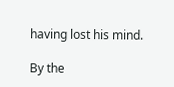having lost his mind.

By the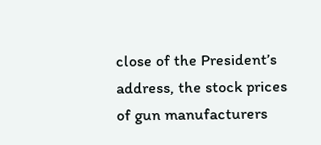close of the President’s address, the stock prices of gun manufacturers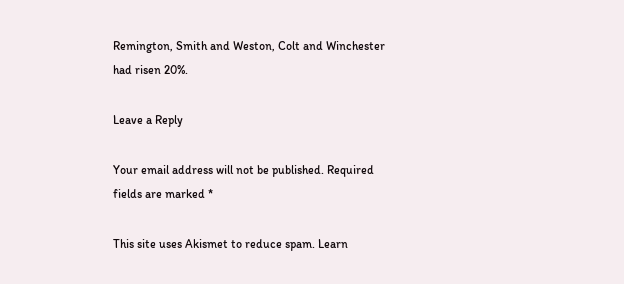Remington, Smith and Weston, Colt and Winchester had risen 20%.

Leave a Reply

Your email address will not be published. Required fields are marked *

This site uses Akismet to reduce spam. Learn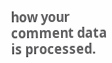how your comment data is processed.